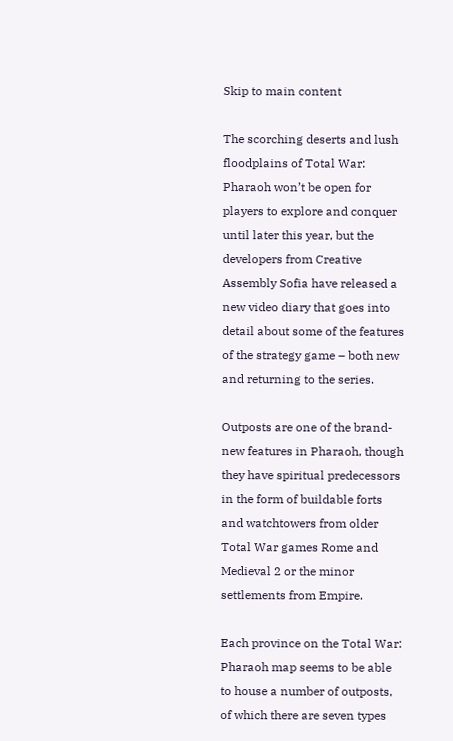Skip to main content

The scorching deserts and lush floodplains of Total War: Pharaoh won’t be open for players to explore and conquer until later this year, but the developers from Creative Assembly Sofia have released a new video diary that goes into detail about some of the features of the strategy game – both new and returning to the series.

Outposts are one of the brand-new features in Pharaoh, though they have spiritual predecessors in the form of buildable forts and watchtowers from older Total War games Rome and Medieval 2 or the minor settlements from Empire.

Each province on the Total War: Pharaoh map seems to be able to house a number of outposts, of which there are seven types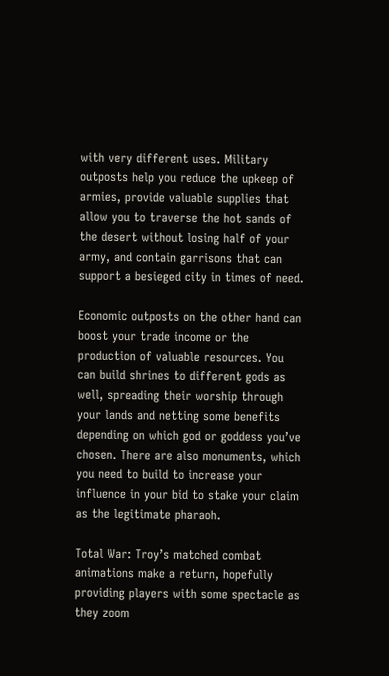with very different uses. Military outposts help you reduce the upkeep of armies, provide valuable supplies that allow you to traverse the hot sands of the desert without losing half of your army, and contain garrisons that can support a besieged city in times of need.

Economic outposts on the other hand can boost your trade income or the production of valuable resources. You can build shrines to different gods as well, spreading their worship through your lands and netting some benefits depending on which god or goddess you’ve chosen. There are also monuments, which you need to build to increase your influence in your bid to stake your claim as the legitimate pharaoh.

Total War: Troy’s matched combat animations make a return, hopefully providing players with some spectacle as they zoom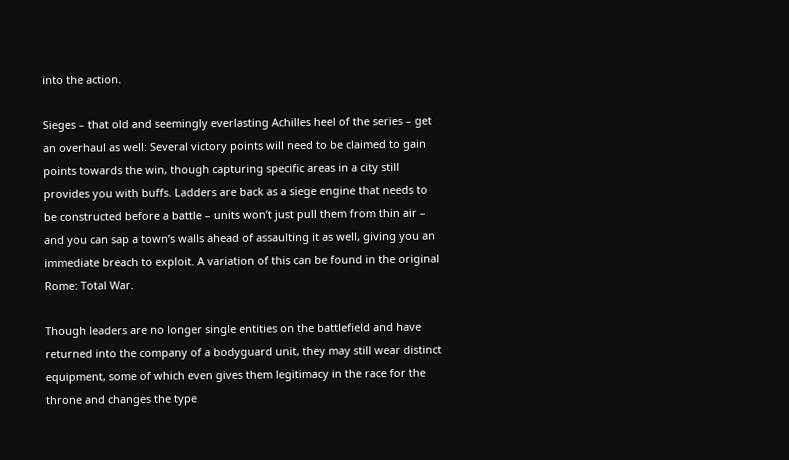into the action.

Sieges – that old and seemingly everlasting Achilles heel of the series – get an overhaul as well: Several victory points will need to be claimed to gain points towards the win, though capturing specific areas in a city still provides you with buffs. Ladders are back as a siege engine that needs to be constructed before a battle – units won’t just pull them from thin air – and you can sap a town’s walls ahead of assaulting it as well, giving you an immediate breach to exploit. A variation of this can be found in the original Rome: Total War.

Though leaders are no longer single entities on the battlefield and have returned into the company of a bodyguard unit, they may still wear distinct equipment, some of which even gives them legitimacy in the race for the throne and changes the type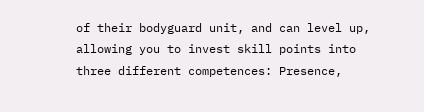of their bodyguard unit, and can level up, allowing you to invest skill points into three different competences: Presence,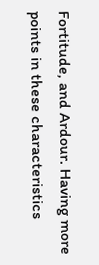Fortitude, and Ardour. Having more points in these characteristics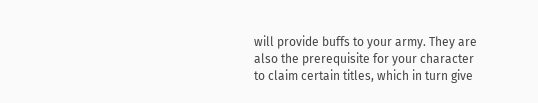will provide buffs to your army. They are also the prerequisite for your character to claim certain titles, which in turn give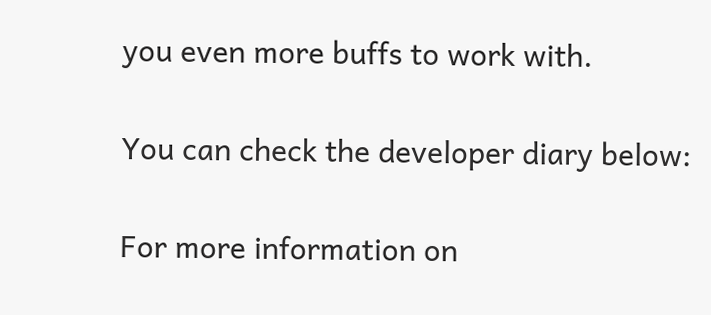you even more buffs to work with.

You can check the developer diary below:

For more information on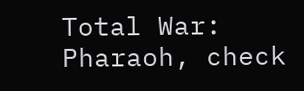Total War: Pharaoh, check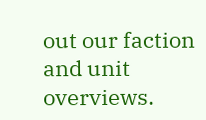out our faction and unit overviews.